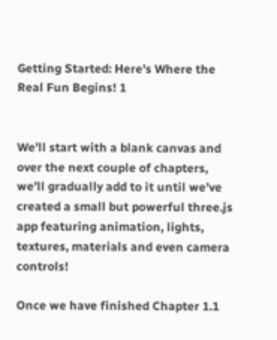Getting Started: Here's Where the Real Fun Begins! 1


We’ll start with a blank canvas and over the next couple of chapters, we’ll gradually add to it until we’ve created a small but powerful three.js app featuring animation, lights, textures, materials and even camera controls!

Once we have finished Chapter 1.1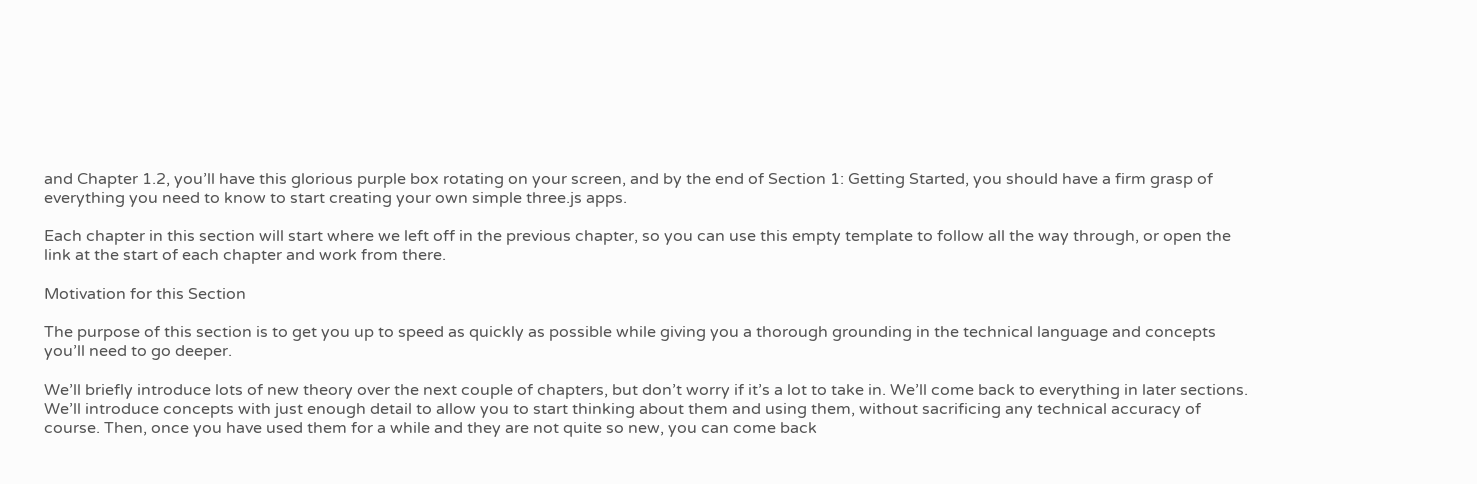and Chapter 1.2, you’ll have this glorious purple box rotating on your screen, and by the end of Section 1: Getting Started, you should have a firm grasp of everything you need to know to start creating your own simple three.js apps.

Each chapter in this section will start where we left off in the previous chapter, so you can use this empty template to follow all the way through, or open the link at the start of each chapter and work from there.

Motivation for this Section

The purpose of this section is to get you up to speed as quickly as possible while giving you a thorough grounding in the technical language and concepts you’ll need to go deeper.

We’ll briefly introduce lots of new theory over the next couple of chapters, but don’t worry if it’s a lot to take in. We’ll come back to everything in later sections. We’ll introduce concepts with just enough detail to allow you to start thinking about them and using them, without sacrificing any technical accuracy of course. Then, once you have used them for a while and they are not quite so new, you can come back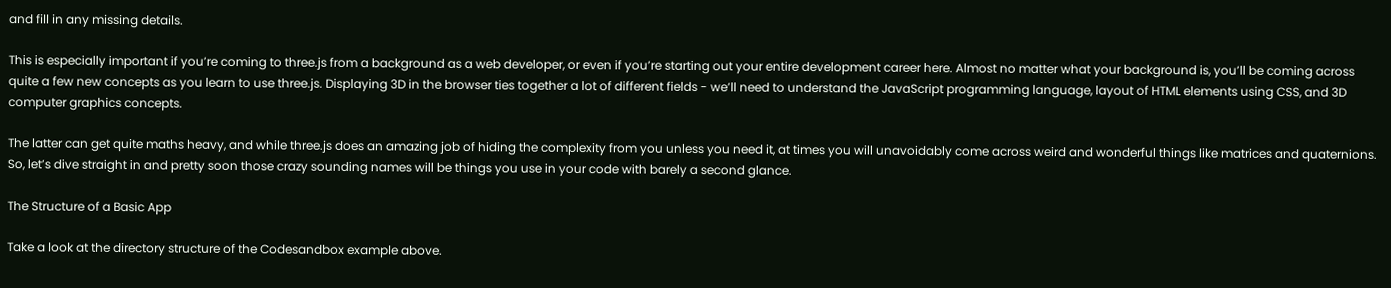and fill in any missing details.

This is especially important if you’re coming to three.js from a background as a web developer, or even if you’re starting out your entire development career here. Almost no matter what your background is, you’ll be coming across quite a few new concepts as you learn to use three.js. Displaying 3D in the browser ties together a lot of different fields - we’ll need to understand the JavaScript programming language, layout of HTML elements using CSS, and 3D computer graphics concepts.

The latter can get quite maths heavy, and while three.js does an amazing job of hiding the complexity from you unless you need it, at times you will unavoidably come across weird and wonderful things like matrices and quaternions. So, let’s dive straight in and pretty soon those crazy sounding names will be things you use in your code with barely a second glance.

The Structure of a Basic App

Take a look at the directory structure of the Codesandbox example above.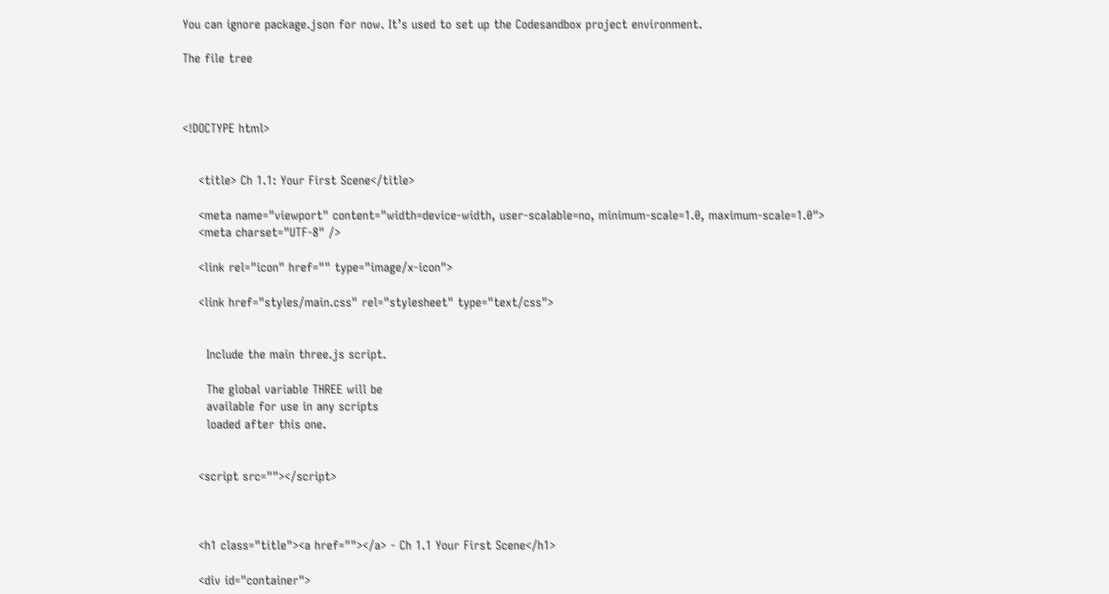You can ignore package.json for now. It’s used to set up the Codesandbox project environment.

The file tree



<!DOCTYPE html>


    <title> Ch 1.1: Your First Scene</title>

    <meta name="viewport" content="width=device-width, user-scalable=no, minimum-scale=1.0, maximum-scale=1.0">
    <meta charset="UTF-8" />

    <link rel="icon" href="" type="image/x-icon">

    <link href="styles/main.css" rel="stylesheet" type="text/css">


      Include the main three.js script.

      The global variable THREE will be
      available for use in any scripts
      loaded after this one.


    <script src=""></script>



    <h1 class="title"><a href=""></a> - Ch 1.1 Your First Scene</h1>

    <div id="container">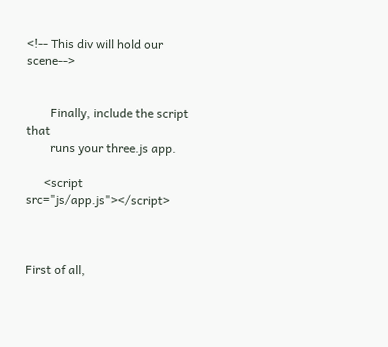<!-- This div will hold our scene-->


        Finally, include the script that
        runs your three.js app.

      <script src="js/app.js"></script>



First of all,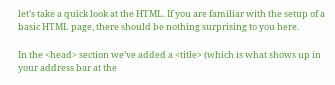let’s take a quick look at the HTML. If you are familiar with the setup of a basic HTML page, there should be nothing surprising to you here.

In the <head> section we’ve added a <title> (which is what shows up in your address bar at the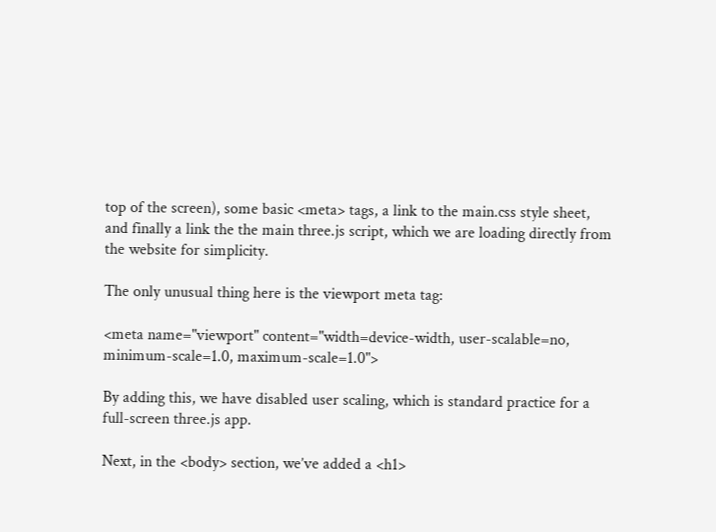top of the screen), some basic <meta> tags, a link to the main.css style sheet, and finally a link the the main three.js script, which we are loading directly from the website for simplicity.

The only unusual thing here is the viewport meta tag:

<meta name="viewport" content="width=device-width, user-scalable=no, minimum-scale=1.0, maximum-scale=1.0">

By adding this, we have disabled user scaling, which is standard practice for a full-screen three.js app.

Next, in the <body> section, we’ve added a <h1>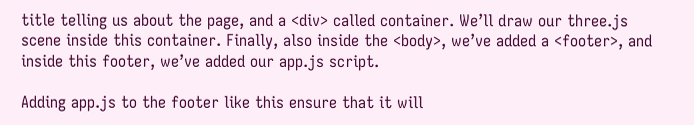title telling us about the page, and a <div> called container. We’ll draw our three.js scene inside this container. Finally, also inside the <body>, we’ve added a <footer>, and inside this footer, we’ve added our app.js script.

Adding app.js to the footer like this ensure that it will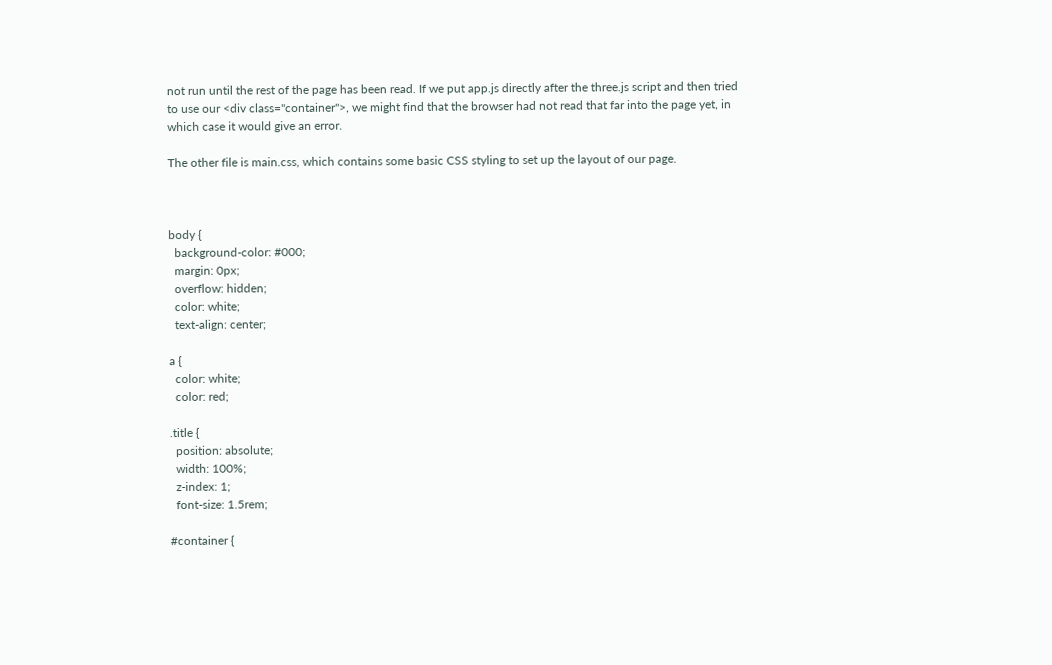not run until the rest of the page has been read. If we put app.js directly after the three.js script and then tried to use our <div class="container">, we might find that the browser had not read that far into the page yet, in which case it would give an error.

The other file is main.css, which contains some basic CSS styling to set up the layout of our page.



body {
  background-color: #000;
  margin: 0px;
  overflow: hidden;
  color: white;
  text-align: center;

a {
  color: white;
  color: red;

.title {
  position: absolute;
  width: 100%;
  z-index: 1;
  font-size: 1.5rem;

#container {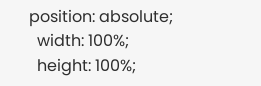position: absolute;
  width: 100%;
  height: 100%;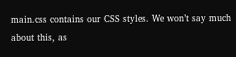main.css contains our CSS styles. We won’t say much about this, as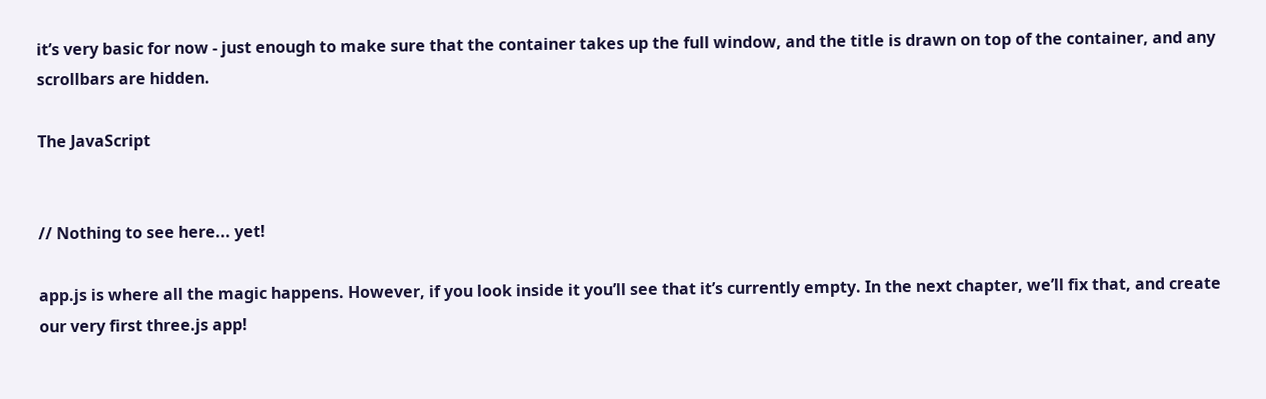it’s very basic for now - just enough to make sure that the container takes up the full window, and the title is drawn on top of the container, and any scrollbars are hidden.

The JavaScript


// Nothing to see here... yet!

app.js is where all the magic happens. However, if you look inside it you’ll see that it’s currently empty. In the next chapter, we’ll fix that, and create our very first three.js app!